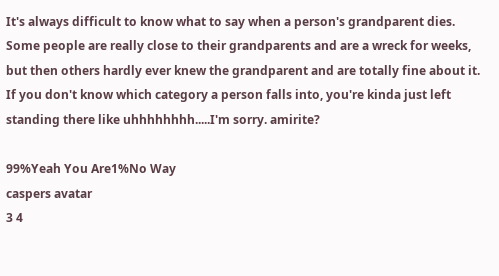It's always difficult to know what to say when a person's grandparent dies. Some people are really close to their grandparents and are a wreck for weeks, but then others hardly ever knew the grandparent and are totally fine about it. If you don't know which category a person falls into, you're kinda just left standing there like uhhhhhhhh.....I'm sorry. amirite?

99%Yeah You Are1%No Way
caspers avatar
3 4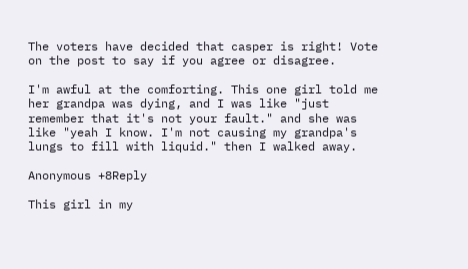The voters have decided that casper is right! Vote on the post to say if you agree or disagree.

I'm awful at the comforting. This one girl told me her grandpa was dying, and I was like "just remember that it's not your fault." and she was like "yeah I know. I'm not causing my grandpa's lungs to fill with liquid." then I walked away.

Anonymous +8Reply

This girl in my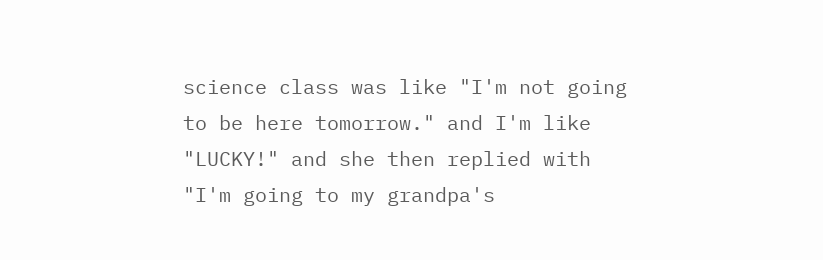science class was like "I'm not going to be here tomorrow." and I'm like "LUCKY!" and she then replied with "I'm going to my grandpa's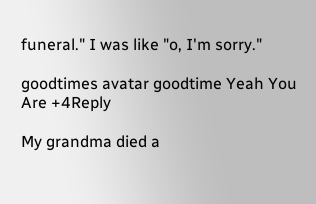funeral." I was like "o, I'm sorry."

goodtimes avatar goodtime Yeah You Are +4Reply

My grandma died a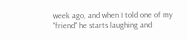week ago, and when I told one of my "friend" he starts laughing and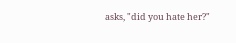asks, "did you hate her?"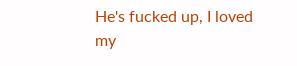He's fucked up, I loved my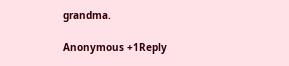grandma.

Anonymous +1Reply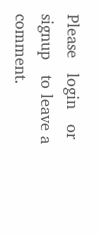Please   login   or signup   to leave a comment.